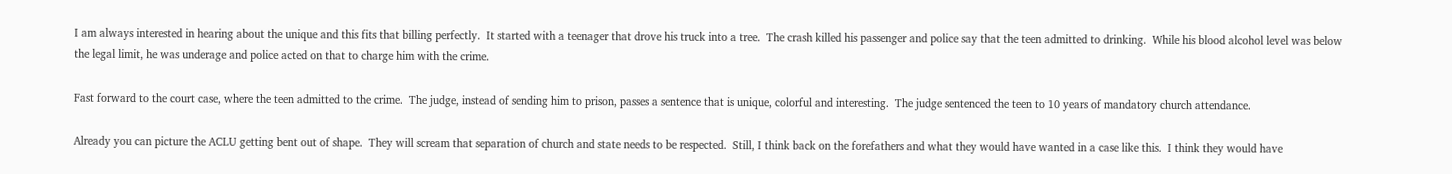I am always interested in hearing about the unique and this fits that billing perfectly.  It started with a teenager that drove his truck into a tree.  The crash killed his passenger and police say that the teen admitted to drinking.  While his blood alcohol level was below the legal limit, he was underage and police acted on that to charge him with the crime.

Fast forward to the court case, where the teen admitted to the crime.  The judge, instead of sending him to prison, passes a sentence that is unique, colorful and interesting.  The judge sentenced the teen to 10 years of mandatory church attendance.

Already you can picture the ACLU getting bent out of shape.  They will scream that separation of church and state needs to be respected.  Still, I think back on the forefathers and what they would have wanted in a case like this.  I think they would have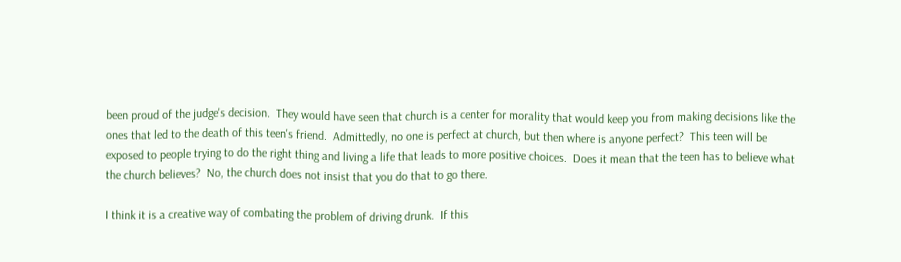been proud of the judge's decision.  They would have seen that church is a center for morality that would keep you from making decisions like the ones that led to the death of this teen's friend.  Admittedly, no one is perfect at church, but then where is anyone perfect?  This teen will be exposed to people trying to do the right thing and living a life that leads to more positive choices.  Does it mean that the teen has to believe what the church believes?  No, the church does not insist that you do that to go there.

I think it is a creative way of combating the problem of driving drunk.  If this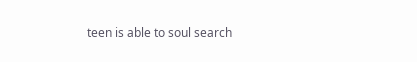teen is able to soul search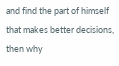and find the part of himself that makes better decisions, then why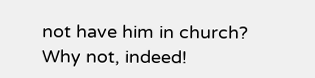not have him in church?  Why not, indeed!